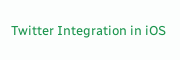Twitter Integration in iOS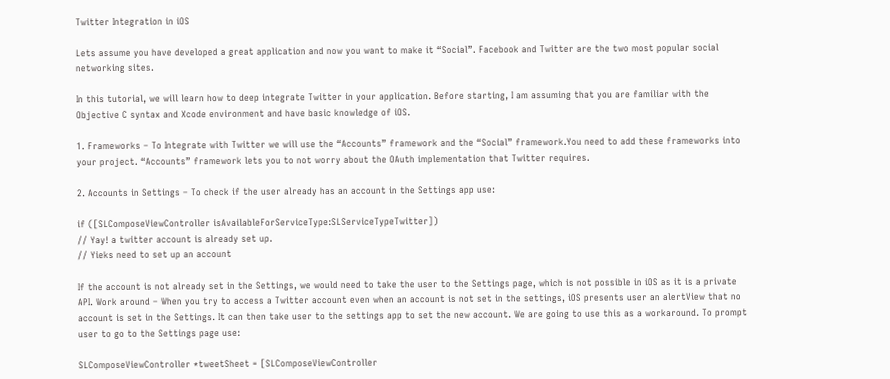Twitter Integration in iOS

Lets assume you have developed a great application and now you want to make it “Social”. Facebook and Twitter are the two most popular social networking sites.

In this tutorial, we will learn how to deep integrate Twitter in your application. Before starting, I am assuming that you are familiar with the Objective C syntax and Xcode environment and have basic knowledge of iOS.

1. Frameworks – To Integrate with Twitter we will use the “Accounts” framework and the “Social” framework.You need to add these frameworks into your project. “Accounts” framework lets you to not worry about the OAuth implementation that Twitter requires.

2. Accounts in Settings – To check if the user already has an account in the Settings app use:

if ([SLComposeViewController isAvailableForServiceType:SLServiceTypeTwitter])
// Yay! a twitter account is already set up.
// Yieks need to set up an account

If the account is not already set in the Settings, we would need to take the user to the Settings page, which is not possible in iOS as it is a private API. Work around – When you try to access a Twitter account even when an account is not set in the settings, iOS presents user an alertView that no account is set in the Settings. It can then take user to the settings app to set the new account. We are going to use this as a workaround. To prompt user to go to the Settings page use:

SLComposeViewController *tweetSheet = [SLComposeViewController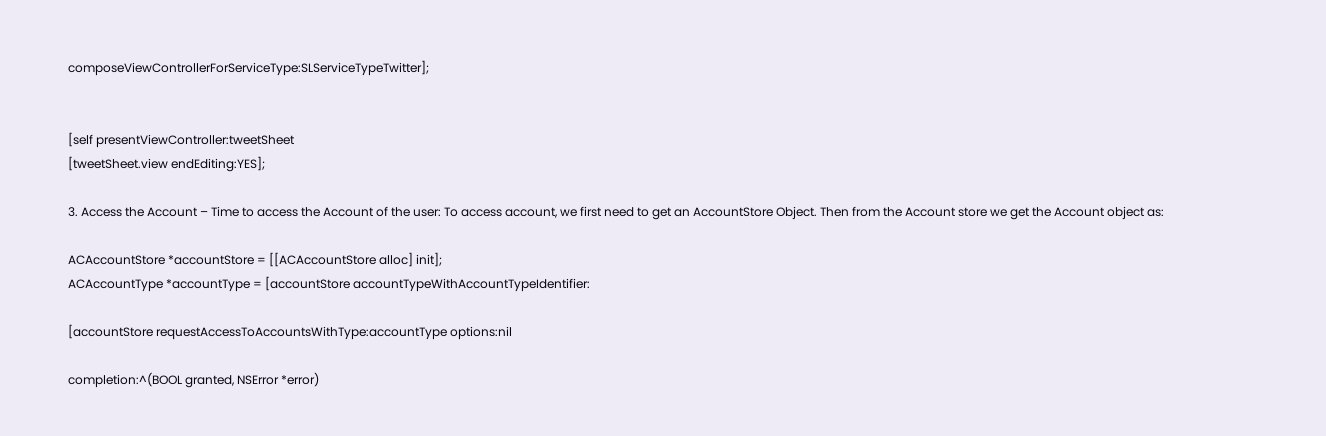composeViewControllerForServiceType:SLServiceTypeTwitter];


[self presentViewController:tweetSheet
[tweetSheet.view endEditing:YES];

3. Access the Account – Time to access the Account of the user: To access account, we first need to get an AccountStore Object. Then from the Account store we get the Account object as:

ACAccountStore *accountStore = [[ACAccountStore alloc] init];
ACAccountType *accountType = [accountStore accountTypeWithAccountTypeIdentifier:

[accountStore requestAccessToAccountsWithType:accountType options:nil

completion:^(BOOL granted, NSError *error)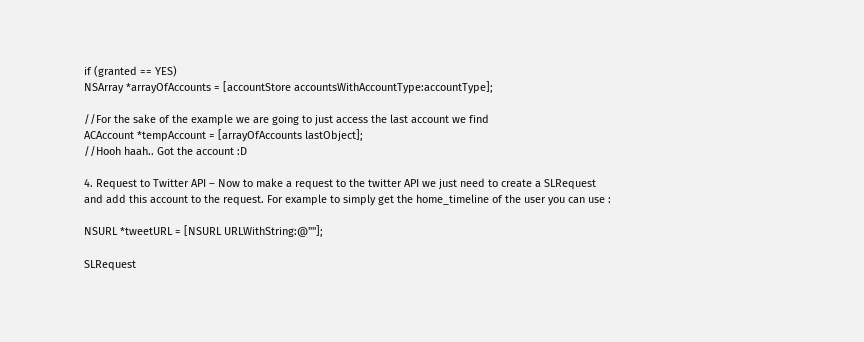if (granted == YES)
NSArray *arrayOfAccounts = [accountStore accountsWithAccountType:accountType];

//For the sake of the example we are going to just access the last account we find
ACAccount *tempAccount = [arrayOfAccounts lastObject];
//Hooh haah.. Got the account :D

4. Request to Twitter API – Now to make a request to the twitter API we just need to create a SLRequest and add this account to the request. For example to simply get the home_timeline of the user you can use :

NSURL *tweetURL = [NSURL URLWithString:@""];

SLRequest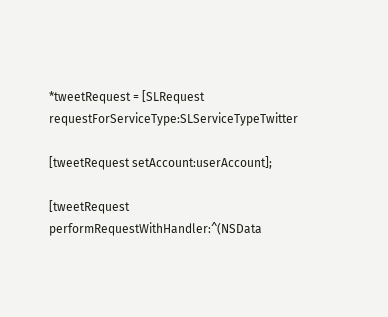*tweetRequest = [SLRequest requestForServiceType:SLServiceTypeTwitter

[tweetRequest setAccount:userAccount];

[tweetRequest performRequestWithHandler:^(NSData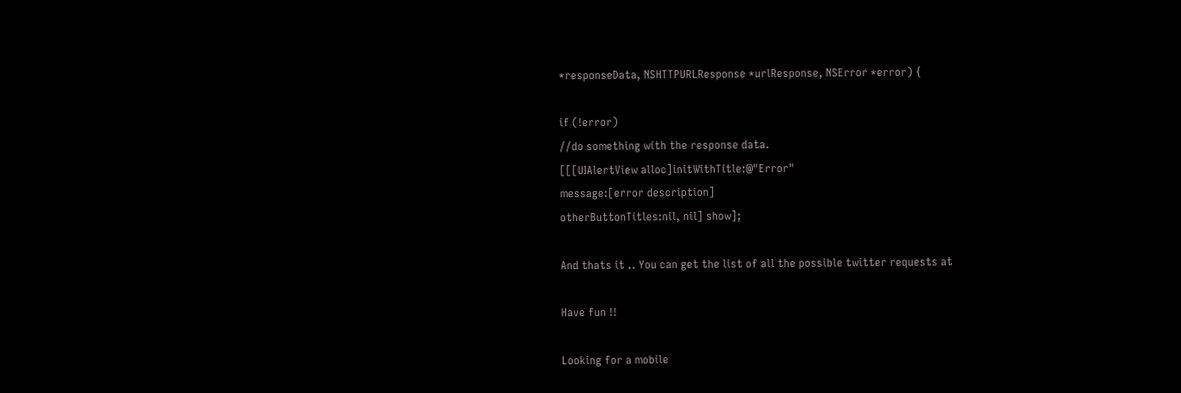*responseData, NSHTTPURLResponse *urlResponse, NSError *error) {

if (!error)
//do something with the response data.
[[[UIAlertView alloc]initWithTitle:@"Error"
message:[error description]
otherButtonTitles:nil, nil] show];

And thats it .. You can get the list of all the possible twitter requests at

Have fun !!

Looking for a mobile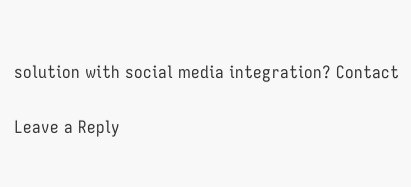solution with social media integration? Contact

Leave a Reply